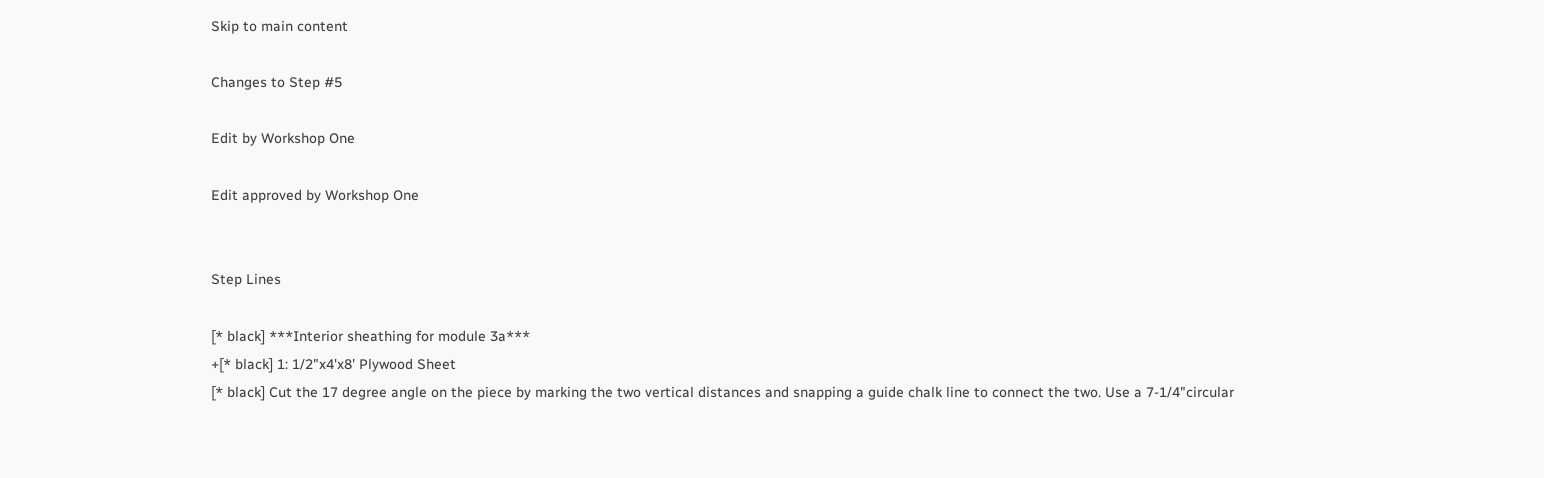Skip to main content

Changes to Step #5

Edit by Workshop One

Edit approved by Workshop One


Step Lines

[* black] ***Interior sheathing for module 3a***
+[* black] 1: 1/2"x4'x8' Plywood Sheet
[* black] Cut the 17 degree angle on the piece by marking the two vertical distances and snapping a guide chalk line to connect the two. Use a 7-1/4"circular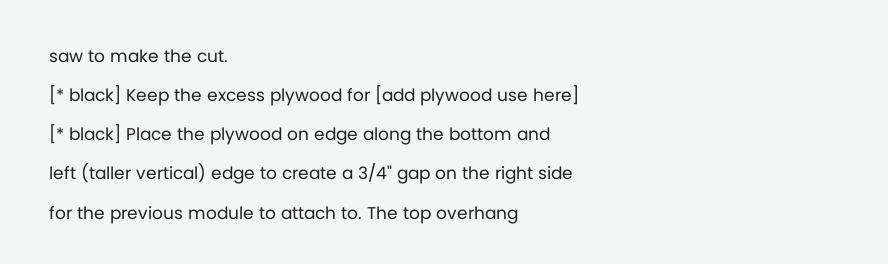saw to make the cut.
[* black] Keep the excess plywood for [add plywood use here]
[* black] Place the plywood on edge along the bottom and left (taller vertical) edge to create a 3/4" gap on the right side for the previous module to attach to. The top overhang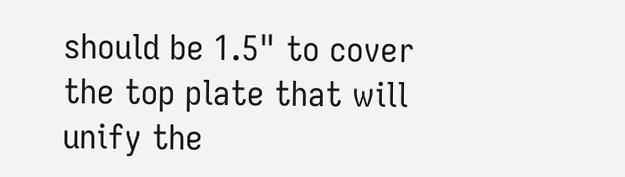should be 1.5" to cover the top plate that will unify the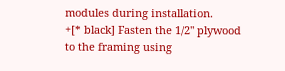modules during installation.
+[* black] Fasten the 1/2" plywood to the framing using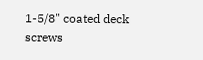1-5/8" coated deck screws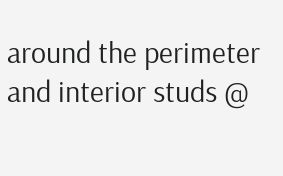around the perimeter and interior studs @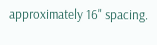approximately 16" spacing.